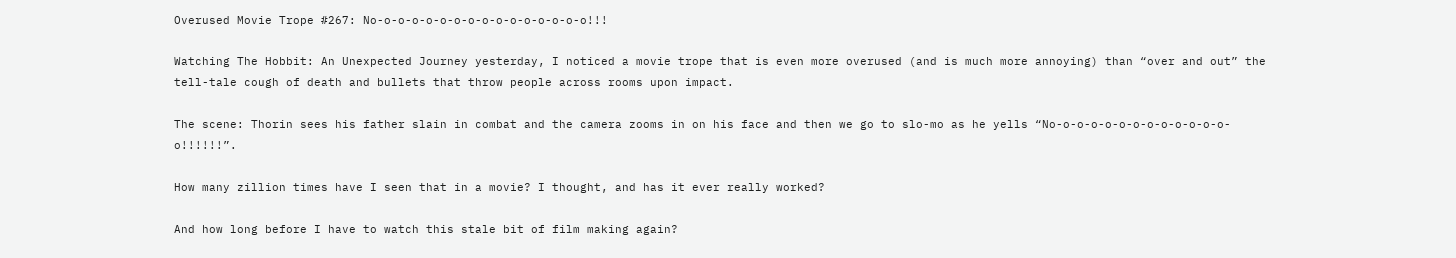Overused Movie Trope #267: No-o-o-o-o-o-o-o-o-o-o-o-o-o-o-o!!!

Watching The Hobbit: An Unexpected Journey yesterday, I noticed a movie trope that is even more overused (and is much more annoying) than “over and out” the tell-tale cough of death and bullets that throw people across rooms upon impact.

The scene: Thorin sees his father slain in combat and the camera zooms in on his face and then we go to slo-mo as he yells “No-o-o-o-o-o-o-o-o-o-o-o-o-o!!!!!!”.

How many zillion times have I seen that in a movie? I thought, and has it ever really worked?

And how long before I have to watch this stale bit of film making again?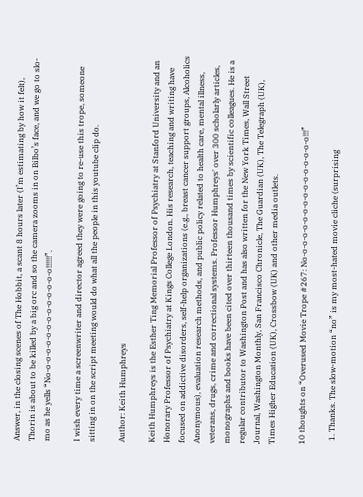Answer, in the closing scenes of The Hobbit, a scant 8 hours later (I’m estimating by how it felt), Thorin is about to be killed by a big orc and so the camera zooms in on Bilbo’s face, and we go to slo-mo as he yells “No-o-o-o-o-o-o-o-o-o-o-o-o-o!!!!!!”.

I wish every time a screenwriter and director agreed they were going to re-use this trope, someone sitting in on the script meeting would do what all the people in this youtube clip do.

Author: Keith Humphreys

Keith Humphreys is the Esther Ting Memorial Professor of Psychiatry at Stanford University and an Honorary Professor of Psychiatry at Kings College London. His research, teaching and writing have focused on addictive disorders, self-help organizations (e.g., breast cancer support groups, Alcoholics Anonymous), evaluation research methods, and public policy related to health care, mental illness, veterans, drugs, crime and correctional systems. Professor Humphreys' over 300 scholarly articles, monographs and books have been cited over thirteen thousand times by scientific colleagues. He is a regular contributor to Washington Post and has also written for the New York Times, Wall Street Journal, Washington Monthly, San Francisco Chronicle, The Guardian (UK), The Telegraph (UK), Times Higher Education (UK), Crossbow (UK) and other media outlets.

10 thoughts on “Overused Movie Trope #267: No-o-o-o-o-o-o-o-o-o-o-o-o-o-o-o!!!”

  1. Thanks. The slow-motion “no” is my most-hated movie cliche (surprising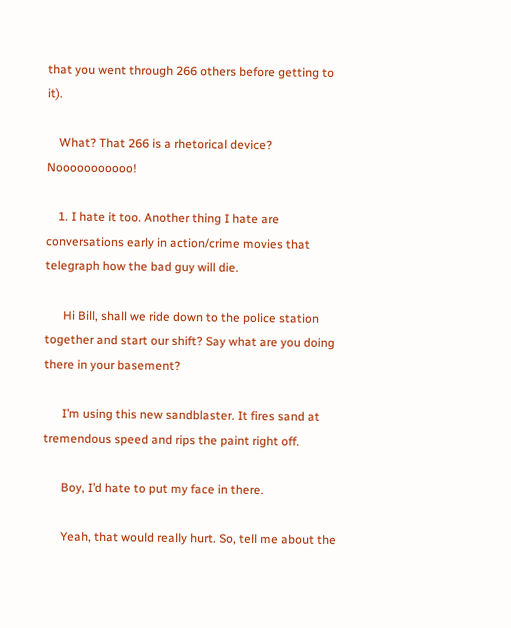that you went through 266 others before getting to it).

    What? That 266 is a rhetorical device? Nooooooooooo!

    1. I hate it too. Another thing I hate are conversations early in action/crime movies that telegraph how the bad guy will die.

      Hi Bill, shall we ride down to the police station together and start our shift? Say what are you doing there in your basement?

      I’m using this new sandblaster. It fires sand at tremendous speed and rips the paint right off.

      Boy, I’d hate to put my face in there.

      Yeah, that would really hurt. So, tell me about the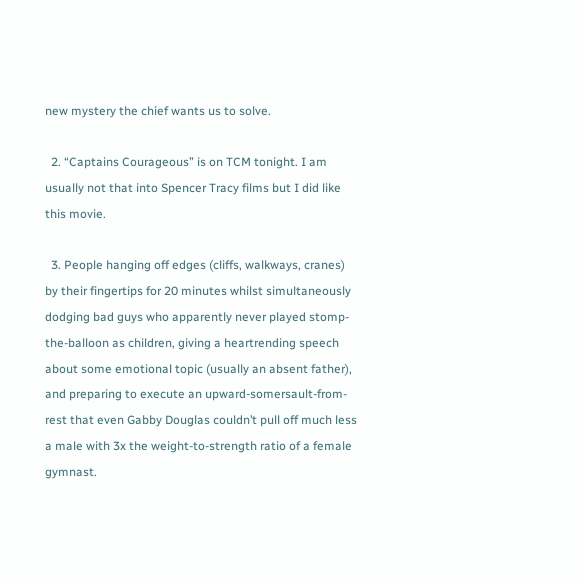new mystery the chief wants us to solve.

  2. “Captains Courageous” is on TCM tonight. I am usually not that into Spencer Tracy films but I did like this movie.

  3. People hanging off edges (cliffs, walkways, cranes) by their fingertips for 20 minutes whilst simultaneously dodging bad guys who apparently never played stomp-the-balloon as children, giving a heartrending speech about some emotional topic (usually an absent father), and preparing to execute an upward-somersault-from-rest that even Gabby Douglas couldn’t pull off much less a male with 3x the weight-to-strength ratio of a female gymnast.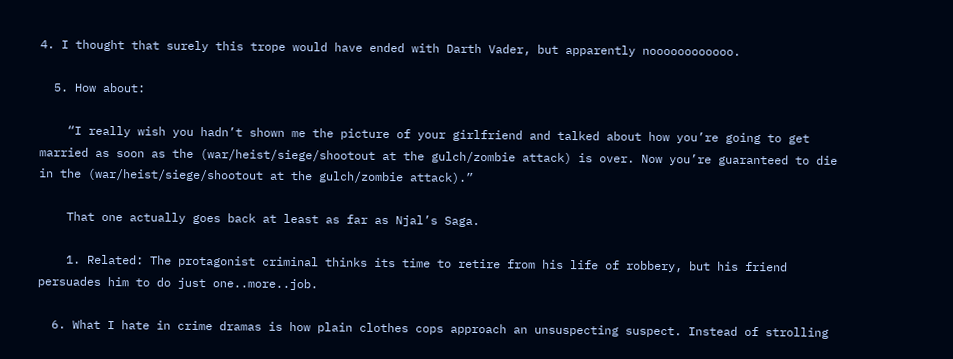4. I thought that surely this trope would have ended with Darth Vader, but apparently noooooooooooo.

  5. How about:

    “I really wish you hadn’t shown me the picture of your girlfriend and talked about how you’re going to get married as soon as the (war/heist/siege/shootout at the gulch/zombie attack) is over. Now you’re guaranteed to die in the (war/heist/siege/shootout at the gulch/zombie attack).”

    That one actually goes back at least as far as Njal’s Saga.

    1. Related: The protagonist criminal thinks its time to retire from his life of robbery, but his friend persuades him to do just one..more..job.

  6. What I hate in crime dramas is how plain clothes cops approach an unsuspecting suspect. Instead of strolling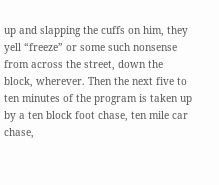up and slapping the cuffs on him, they yell “freeze” or some such nonsense from across the street, down the block, wherever. Then the next five to ten minutes of the program is taken up by a ten block foot chase, ten mile car chase,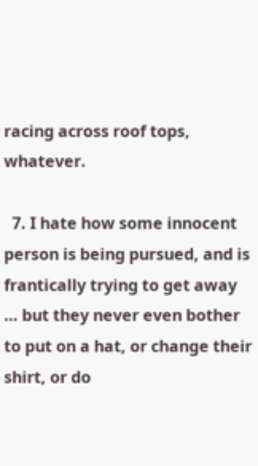racing across roof tops, whatever.

  7. I hate how some innocent person is being pursued, and is frantically trying to get away … but they never even bother to put on a hat, or change their shirt, or do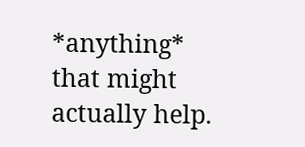*anything* that might actually help.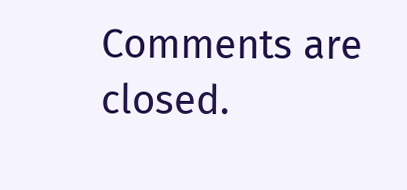Comments are closed.